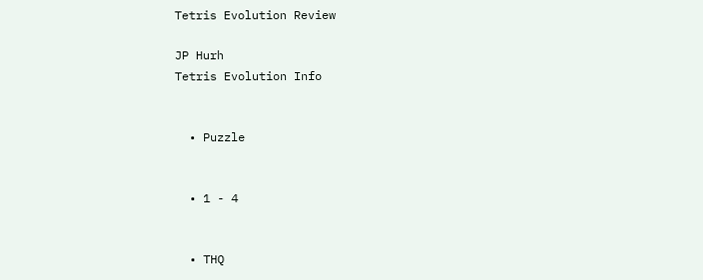Tetris Evolution Review

JP Hurh
Tetris Evolution Info


  • Puzzle


  • 1 - 4


  • THQ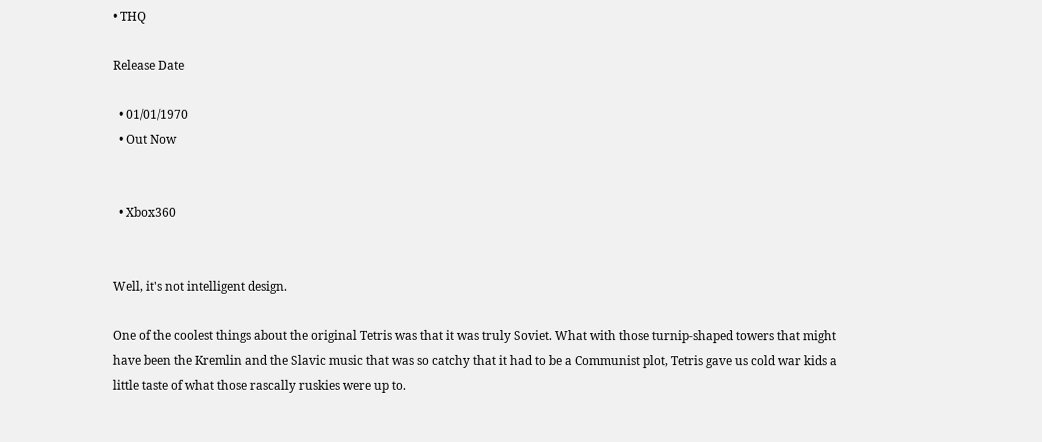• THQ

Release Date

  • 01/01/1970
  • Out Now


  • Xbox360


Well, it's not intelligent design.

One of the coolest things about the original Tetris was that it was truly Soviet. What with those turnip-shaped towers that might have been the Kremlin and the Slavic music that was so catchy that it had to be a Communist plot, Tetris gave us cold war kids a little taste of what those rascally ruskies were up to.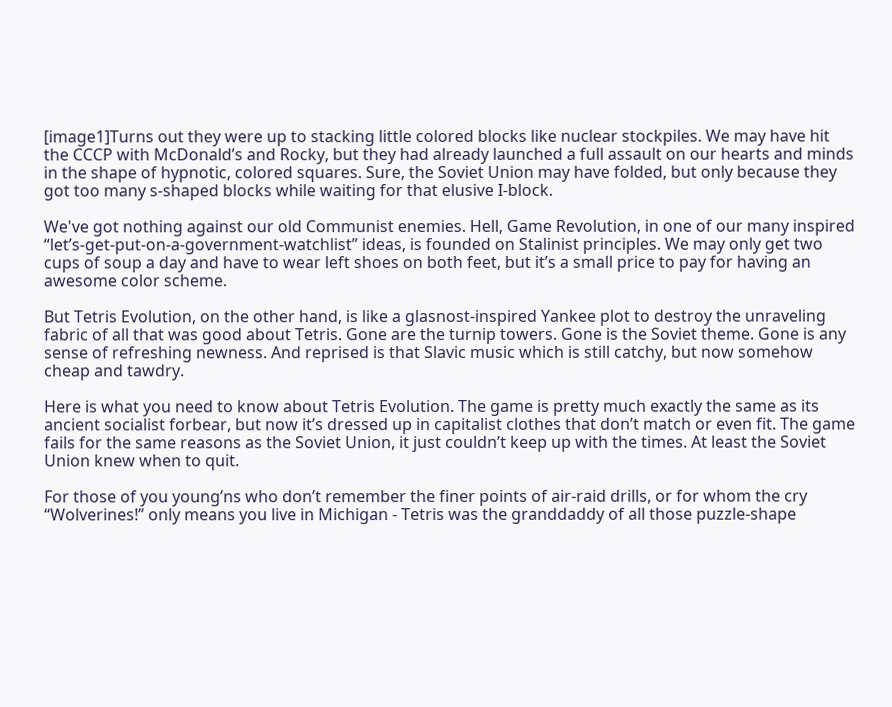[image1]Turns out they were up to stacking little colored blocks like nuclear stockpiles. We may have hit the CCCP with McDonald’s and Rocky, but they had already launched a full assault on our hearts and minds in the shape of hypnotic, colored squares. Sure, the Soviet Union may have folded, but only because they got too many s-shaped blocks while waiting for that elusive I-block.

We've got nothing against our old Communist enemies. Hell, Game Revolution, in one of our many inspired “let’s-get-put-on-a-government-watchlist” ideas, is founded on Stalinist principles. We may only get two cups of soup a day and have to wear left shoes on both feet, but it’s a small price to pay for having an awesome color scheme.

But Tetris Evolution, on the other hand, is like a glasnost-inspired Yankee plot to destroy the unraveling fabric of all that was good about Tetris. Gone are the turnip towers. Gone is the Soviet theme. Gone is any sense of refreshing newness. And reprised is that Slavic music which is still catchy, but now somehow cheap and tawdry.

Here is what you need to know about Tetris Evolution. The game is pretty much exactly the same as its ancient socialist forbear, but now it’s dressed up in capitalist clothes that don’t match or even fit. The game fails for the same reasons as the Soviet Union, it just couldn’t keep up with the times. At least the Soviet Union knew when to quit.

For those of you young’ns who don’t remember the finer points of air-raid drills, or for whom the cry “Wolverines!” only means you live in Michigan - Tetris was the granddaddy of all those puzzle-shape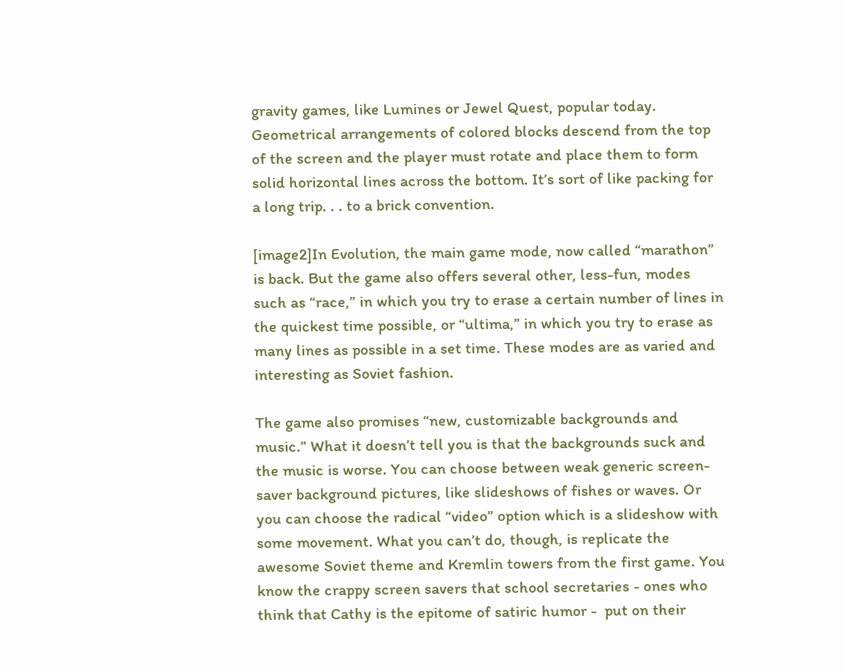gravity games, like Lumines or Jewel Quest, popular today. Geometrical arrangements of colored blocks descend from the top of the screen and the player must rotate and place them to form solid horizontal lines across the bottom. It’s sort of like packing for a long trip. . . to a brick convention.

[image2]In Evolution, the main game mode, now called “marathon” is back. But the game also offers several other, less-fun, modes such as “race,” in which you try to erase a certain number of lines in the quickest time possible, or “ultima,” in which you try to erase as many lines as possible in a set time. These modes are as varied and interesting as Soviet fashion.

The game also promises “new, customizable backgrounds and music.” What it doesn’t tell you is that the backgrounds suck and the music is worse. You can choose between weak generic screen-saver background pictures, like slideshows of fishes or waves. Or you can choose the radical “video” option which is a slideshow with some movement. What you can’t do, though, is replicate the awesome Soviet theme and Kremlin towers from the first game. You know the crappy screen savers that school secretaries - ones who think that Cathy is the epitome of satiric humor -  put on their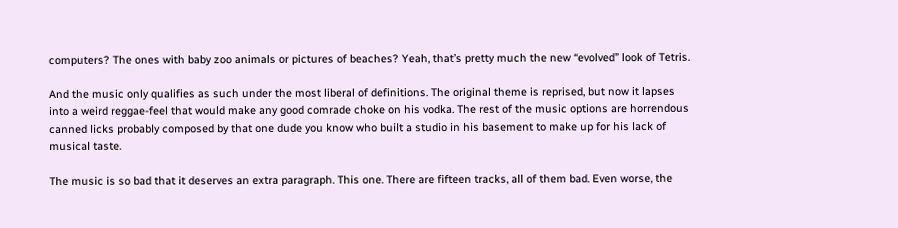computers? The ones with baby zoo animals or pictures of beaches? Yeah, that’s pretty much the new “evolved” look of Tetris.

And the music only qualifies as such under the most liberal of definitions. The original theme is reprised, but now it lapses into a weird reggae-feel that would make any good comrade choke on his vodka. The rest of the music options are horrendous canned licks probably composed by that one dude you know who built a studio in his basement to make up for his lack of musical taste.

The music is so bad that it deserves an extra paragraph. This one. There are fifteen tracks, all of them bad. Even worse, the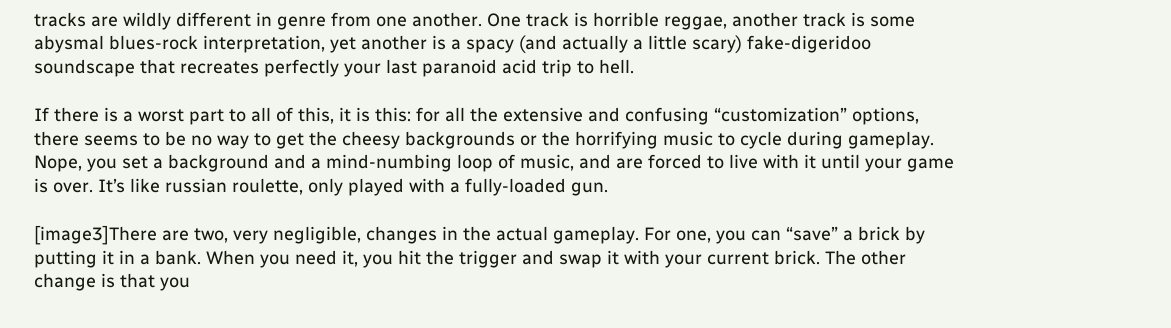tracks are wildly different in genre from one another. One track is horrible reggae, another track is some abysmal blues-rock interpretation, yet another is a spacy (and actually a little scary) fake-digeridoo soundscape that recreates perfectly your last paranoid acid trip to hell.

If there is a worst part to all of this, it is this: for all the extensive and confusing “customization” options, there seems to be no way to get the cheesy backgrounds or the horrifying music to cycle during gameplay. Nope, you set a background and a mind-numbing loop of music, and are forced to live with it until your game is over. It’s like russian roulette, only played with a fully-loaded gun.

[image3]There are two, very negligible, changes in the actual gameplay. For one, you can “save” a brick by putting it in a bank. When you need it, you hit the trigger and swap it with your current brick. The other change is that you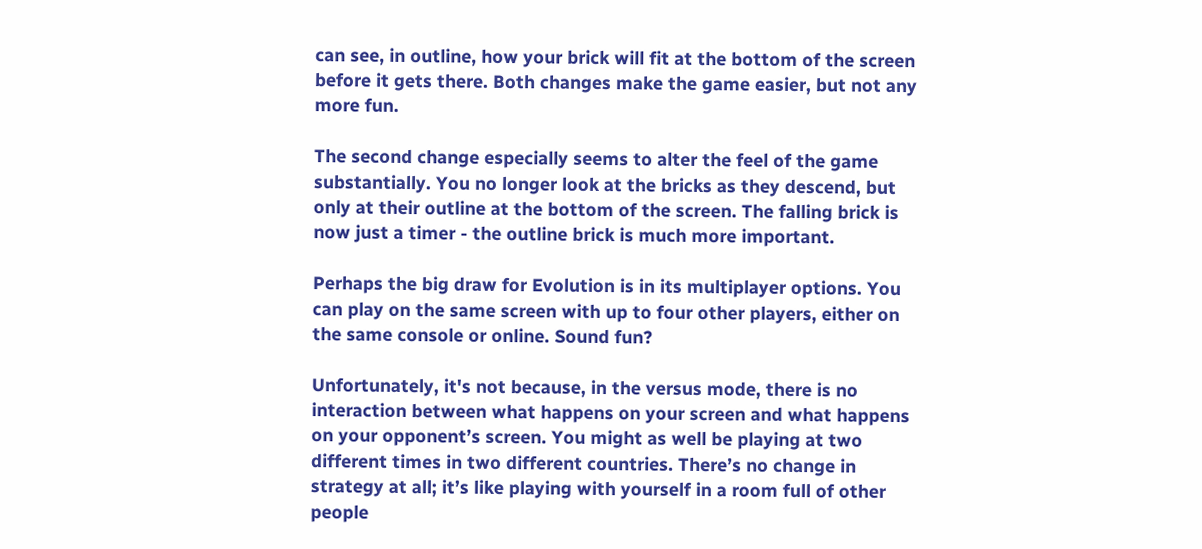can see, in outline, how your brick will fit at the bottom of the screen before it gets there. Both changes make the game easier, but not any more fun.

The second change especially seems to alter the feel of the game substantially. You no longer look at the bricks as they descend, but only at their outline at the bottom of the screen. The falling brick is now just a timer - the outline brick is much more important.

Perhaps the big draw for Evolution is in its multiplayer options. You can play on the same screen with up to four other players, either on the same console or online. Sound fun?

Unfortunately, it's not because, in the versus mode, there is no interaction between what happens on your screen and what happens on your opponent’s screen. You might as well be playing at two different times in two different countries. There’s no change in strategy at all; it’s like playing with yourself in a room full of other people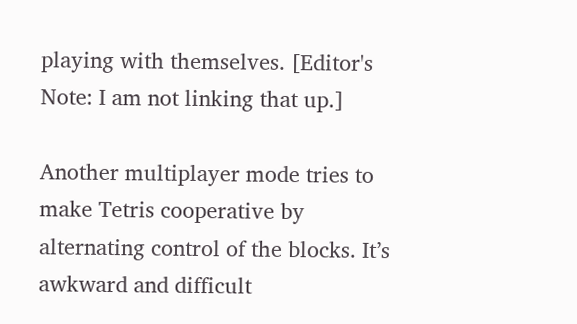playing with themselves. [Editor's Note: I am not linking that up.]

Another multiplayer mode tries to make Tetris cooperative by alternating control of the blocks. It’s awkward and difficult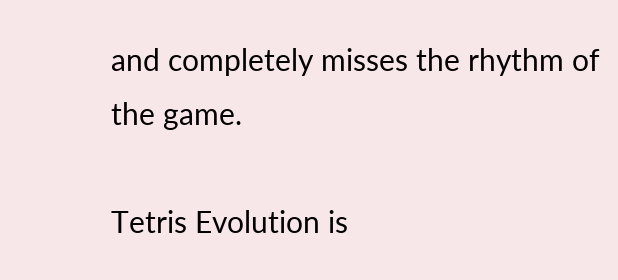and completely misses the rhythm of the game.

Tetris Evolution is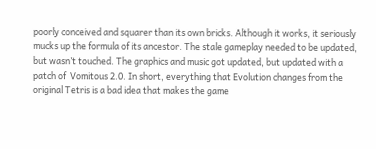poorly conceived and squarer than its own bricks. Although it works, it seriously mucks up the formula of its ancestor. The stale gameplay needed to be updated, but wasn’t touched. The graphics and music got updated, but updated with a patch of  Vomitous 2.0. In short, everything that Evolution changes from the original Tetris is a bad idea that makes the game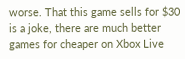worse. That this game sells for $30 is a joke, there are much better games for cheaper on Xbox Live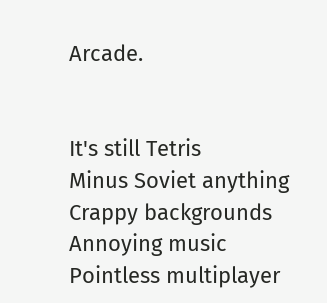Arcade.


It's still Tetris
Minus Soviet anything
Crappy backgrounds
Annoying music
Pointless multiplayer